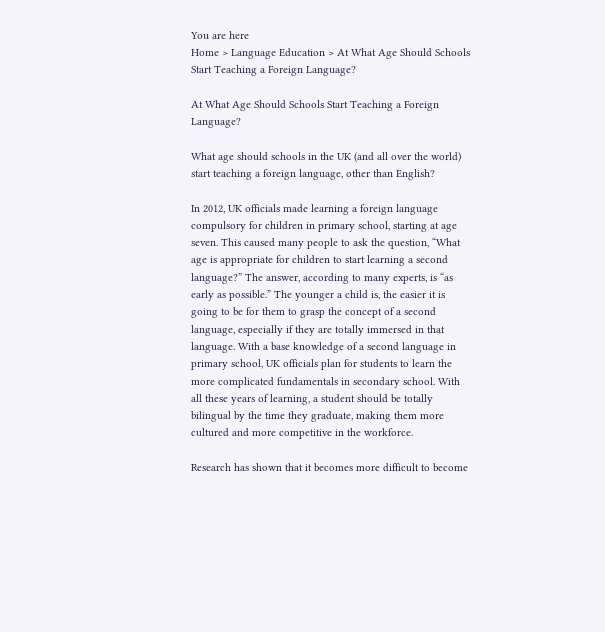You are here
Home > Language Education > At What Age Should Schools Start Teaching a Foreign Language?

At What Age Should Schools Start Teaching a Foreign Language?

What age should schools in the UK (and all over the world) start teaching a foreign language, other than English?

In 2012, UK officials made learning a foreign language compulsory for children in primary school, starting at age seven. This caused many people to ask the question, “What age is appropriate for children to start learning a second language?” The answer, according to many experts, is “as early as possible.” The younger a child is, the easier it is going to be for them to grasp the concept of a second language, especially if they are totally immersed in that language. With a base knowledge of a second language in primary school, UK officials plan for students to learn the more complicated fundamentals in secondary school. With all these years of learning, a student should be totally bilingual by the time they graduate, making them more cultured and more competitive in the workforce.

Research has shown that it becomes more difficult to become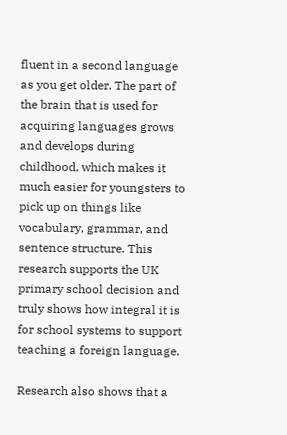fluent in a second language as you get older. The part of the brain that is used for acquiring languages grows and develops during childhood, which makes it much easier for youngsters to pick up on things like vocabulary, grammar, and sentence structure. This research supports the UK primary school decision and truly shows how integral it is for school systems to support teaching a foreign language.

Research also shows that a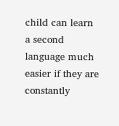child can learn a second language much easier if they are constantly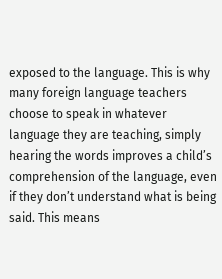exposed to the language. This is why many foreign language teachers choose to speak in whatever language they are teaching, simply hearing the words improves a child’s comprehension of the language, even if they don’t understand what is being said. This means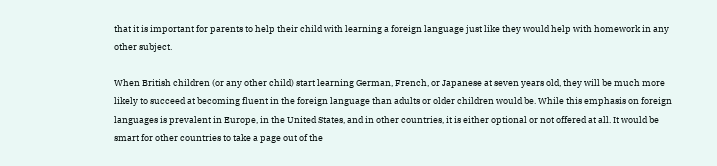that it is important for parents to help their child with learning a foreign language just like they would help with homework in any other subject.

When British children (or any other child) start learning German, French, or Japanese at seven years old, they will be much more likely to succeed at becoming fluent in the foreign language than adults or older children would be. While this emphasis on foreign languages is prevalent in Europe, in the United States, and in other countries, it is either optional or not offered at all. It would be smart for other countries to take a page out of the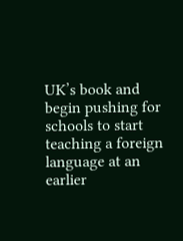UK’s book and begin pushing for schools to start teaching a foreign language at an earlier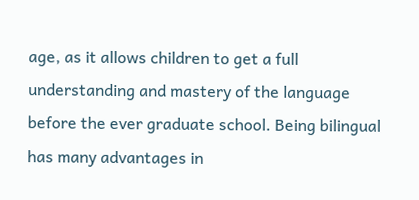age, as it allows children to get a full understanding and mastery of the language before the ever graduate school. Being bilingual has many advantages in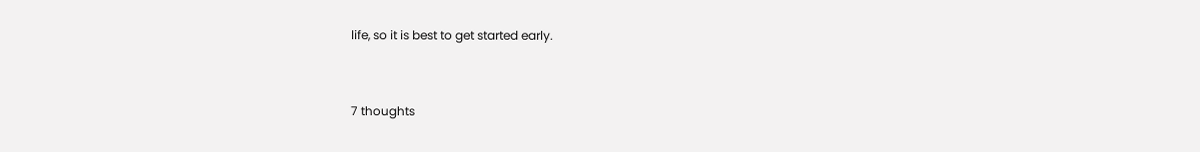life, so it is best to get started early.


7 thoughts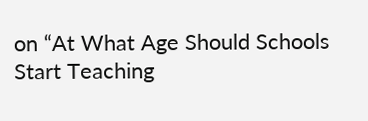on “At What Age Should Schools Start Teaching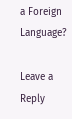a Foreign Language?

Leave a Reply